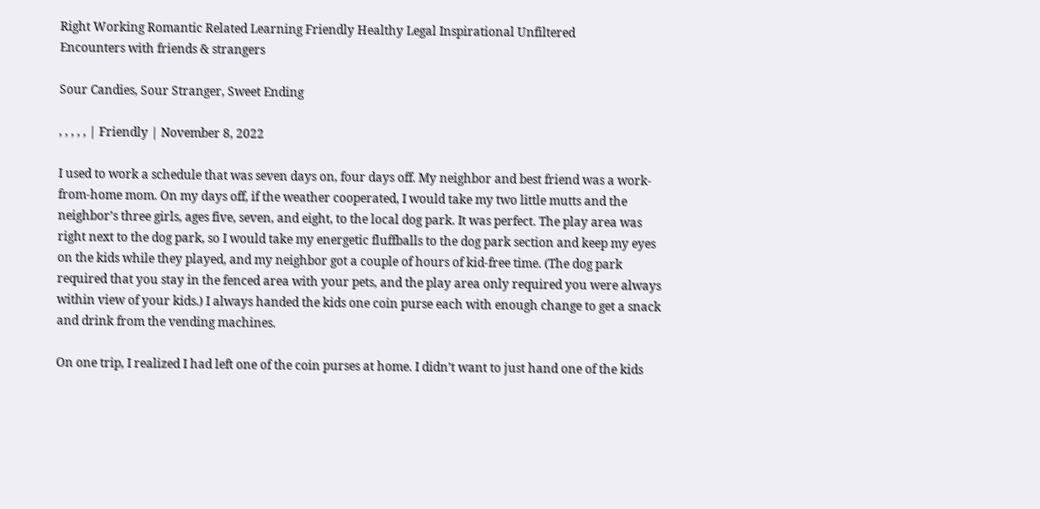Right Working Romantic Related Learning Friendly Healthy Legal Inspirational Unfiltered
Encounters with friends & strangers

Sour Candies, Sour Stranger, Sweet Ending

, , , , , | Friendly | November 8, 2022

I used to work a schedule that was seven days on, four days off. My neighbor and best friend was a work-from-home mom. On my days off, if the weather cooperated, I would take my two little mutts and the neighbor’s three girls, ages five, seven, and eight, to the local dog park. It was perfect. The play area was right next to the dog park, so I would take my energetic fluffballs to the dog park section and keep my eyes on the kids while they played, and my neighbor got a couple of hours of kid-free time. (The dog park required that you stay in the fenced area with your pets, and the play area only required you were always within view of your kids.) I always handed the kids one coin purse each with enough change to get a snack and drink from the vending machines.

On one trip, I realized I had left one of the coin purses at home. I didn’t want to just hand one of the kids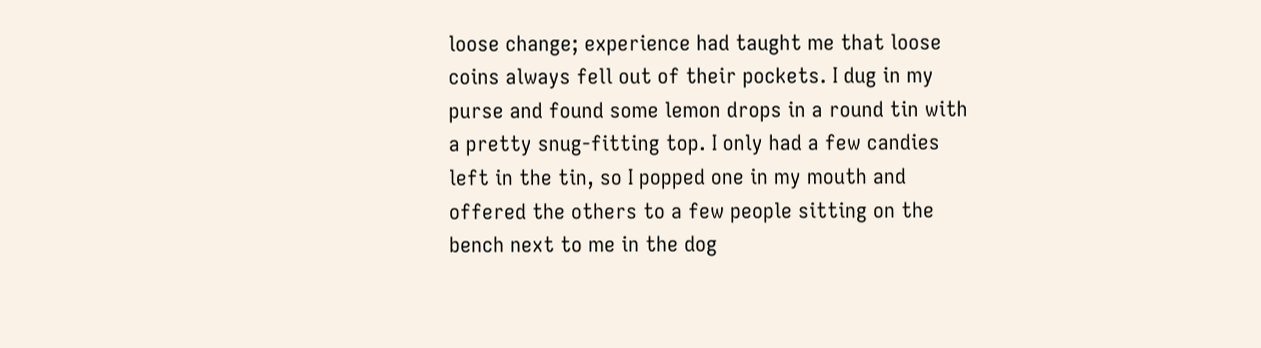loose change; experience had taught me that loose coins always fell out of their pockets. I dug in my purse and found some lemon drops in a round tin with a pretty snug-fitting top. I only had a few candies left in the tin, so I popped one in my mouth and offered the others to a few people sitting on the bench next to me in the dog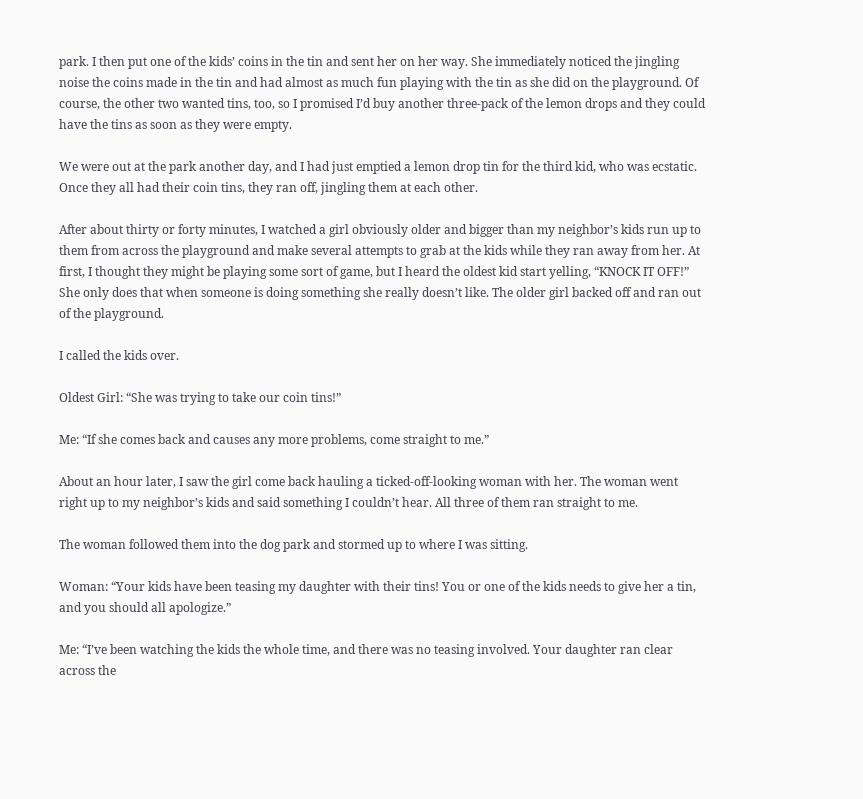park. I then put one of the kids’ coins in the tin and sent her on her way. She immediately noticed the jingling noise the coins made in the tin and had almost as much fun playing with the tin as she did on the playground. Of course, the other two wanted tins, too, so I promised I’d buy another three-pack of the lemon drops and they could have the tins as soon as they were empty.

We were out at the park another day, and I had just emptied a lemon drop tin for the third kid, who was ecstatic. Once they all had their coin tins, they ran off, jingling them at each other.

After about thirty or forty minutes, I watched a girl obviously older and bigger than my neighbor’s kids run up to them from across the playground and make several attempts to grab at the kids while they ran away from her. At first, I thought they might be playing some sort of game, but I heard the oldest kid start yelling, “KNOCK IT OFF!” She only does that when someone is doing something she really doesn’t like. The older girl backed off and ran out of the playground.

I called the kids over.

Oldest Girl: “She was trying to take our coin tins!”

Me: “If she comes back and causes any more problems, come straight to me.”

About an hour later, I saw the girl come back hauling a ticked-off-looking woman with her. The woman went right up to my neighbor’s kids and said something I couldn’t hear. All three of them ran straight to me.

The woman followed them into the dog park and stormed up to where I was sitting.

Woman: “Your kids have been teasing my daughter with their tins! You or one of the kids needs to give her a tin, and you should all apologize.”

Me: “I’ve been watching the kids the whole time, and there was no teasing involved. Your daughter ran clear across the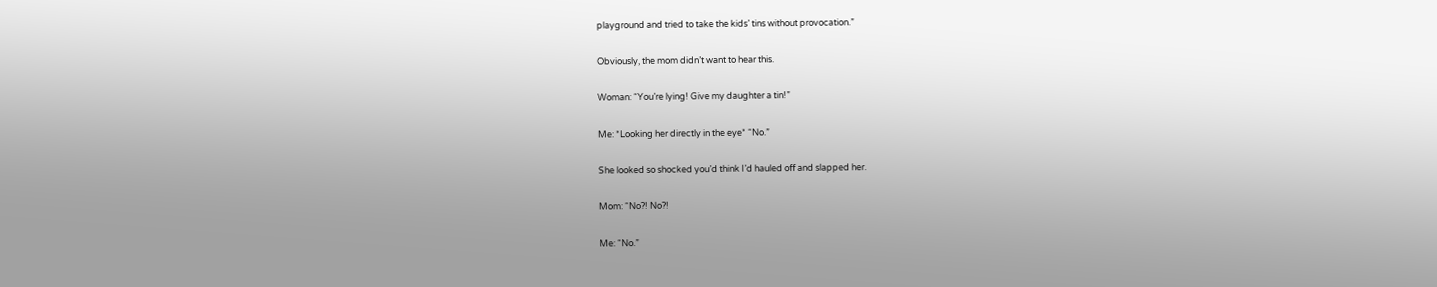playground and tried to take the kids’ tins without provocation.”

Obviously, the mom didn’t want to hear this.

Woman: “You’re lying! Give my daughter a tin!”

Me: *Looking her directly in the eye* “No.”

She looked so shocked you’d think I’d hauled off and slapped her.

Mom: “No?! No?!

Me: “No.”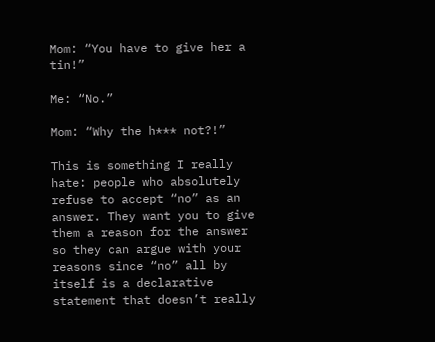Mom: “You have to give her a tin!”

Me: “No.”

Mom: “Why the h*** not?!”

This is something I really hate: people who absolutely refuse to accept “no” as an answer. They want you to give them a reason for the answer so they can argue with your reasons since “no” all by itself is a declarative statement that doesn’t really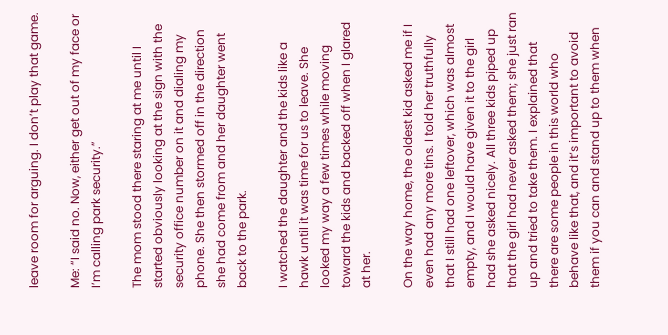leave room for arguing. I don’t play that game.

Me: “I said no. Now, either get out of my face or I’m calling park security.”

The mom stood there staring at me until I started obviously looking at the sign with the security office number on it and dialing my phone. She then stormed off in the direction she had come from and her daughter went back to the park.

I watched the daughter and the kids like a hawk until it was time for us to leave. She looked my way a few times while moving toward the kids and backed off when I glared at her.

On the way home, the oldest kid asked me if I even had any more tins. I told her truthfully that I still had one leftover, which was almost empty, and I would have given it to the girl had she asked nicely. All three kids piped up that the girl had never asked them; she just ran up and tried to take them. I explained that there are some people in this world who behave like that, and it’s important to avoid them if you can and stand up to them when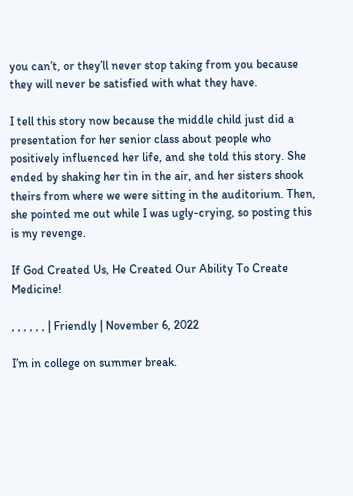you can’t, or they’ll never stop taking from you because they will never be satisfied with what they have.

I tell this story now because the middle child just did a presentation for her senior class about people who positively influenced her life, and she told this story. She ended by shaking her tin in the air, and her sisters shook theirs from where we were sitting in the auditorium. Then, she pointed me out while I was ugly-crying, so posting this is my revenge.

If God Created Us, He Created Our Ability To Create Medicine!

, , , , , , | Friendly | November 6, 2022

I’m in college on summer break.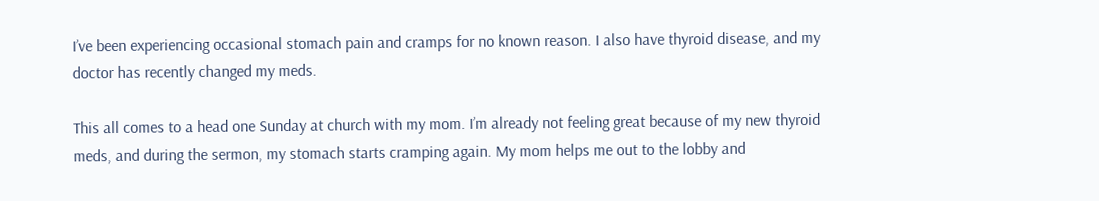I’ve been experiencing occasional stomach pain and cramps for no known reason. I also have thyroid disease, and my doctor has recently changed my meds.

This all comes to a head one Sunday at church with my mom. I’m already not feeling great because of my new thyroid meds, and during the sermon, my stomach starts cramping again. My mom helps me out to the lobby and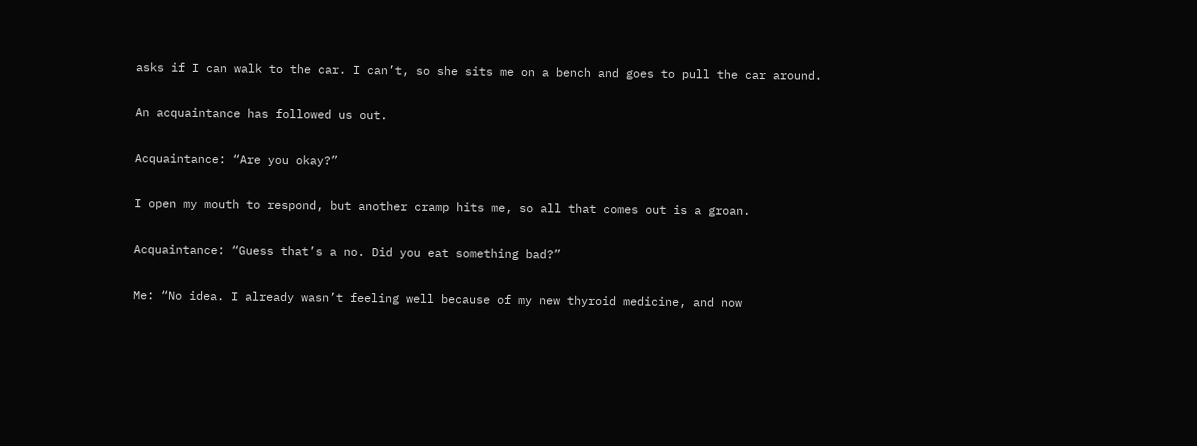asks if I can walk to the car. I can’t, so she sits me on a bench and goes to pull the car around.

An acquaintance has followed us out.

Acquaintance: “Are you okay?”

I open my mouth to respond, but another cramp hits me, so all that comes out is a groan.

Acquaintance: “Guess that’s a no. Did you eat something bad?”

Me: “No idea. I already wasn’t feeling well because of my new thyroid medicine, and now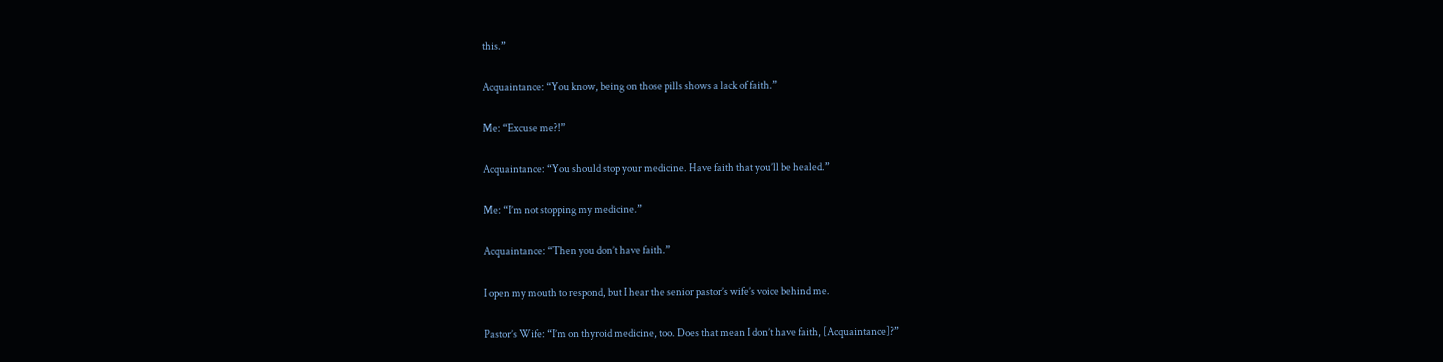this.”

Acquaintance: “You know, being on those pills shows a lack of faith.”

Me: “Excuse me?!”

Acquaintance: “You should stop your medicine. Have faith that you’ll be healed.”

Me: “I’m not stopping my medicine.”

Acquaintance: “Then you don’t have faith.”

I open my mouth to respond, but I hear the senior pastor’s wife’s voice behind me.

Pastor’s Wife: “I’m on thyroid medicine, too. Does that mean I don’t have faith, [Acquaintance]?”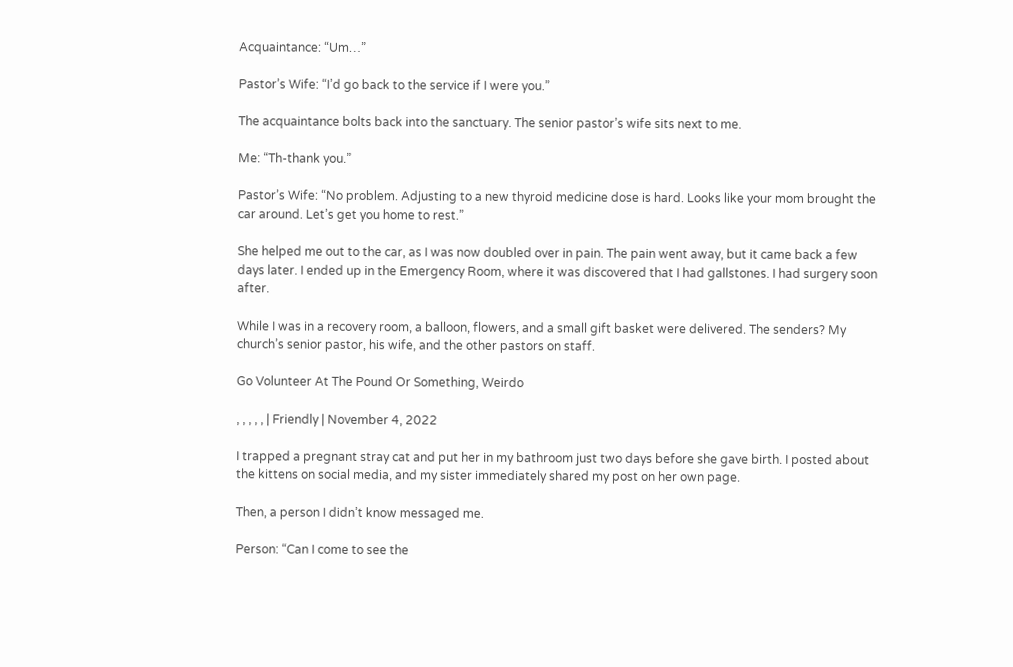Acquaintance: “Um…”

Pastor’s Wife: “I’d go back to the service if I were you.”

The acquaintance bolts back into the sanctuary. The senior pastor’s wife sits next to me.

Me: “Th-thank you.”

Pastor’s Wife: “No problem. Adjusting to a new thyroid medicine dose is hard. Looks like your mom brought the car around. Let’s get you home to rest.”

She helped me out to the car, as I was now doubled over in pain. The pain went away, but it came back a few days later. I ended up in the Emergency Room, where it was discovered that I had gallstones. I had surgery soon after.

While I was in a recovery room, a balloon, flowers, and a small gift basket were delivered. The senders? My church’s senior pastor, his wife, and the other pastors on staff.

Go Volunteer At The Pound Or Something, Weirdo

, , , , , | Friendly | November 4, 2022

I trapped a pregnant stray cat and put her in my bathroom just two days before she gave birth. I posted about the kittens on social media, and my sister immediately shared my post on her own page.

Then, a person I didn’t know messaged me.

Person: “Can I come to see the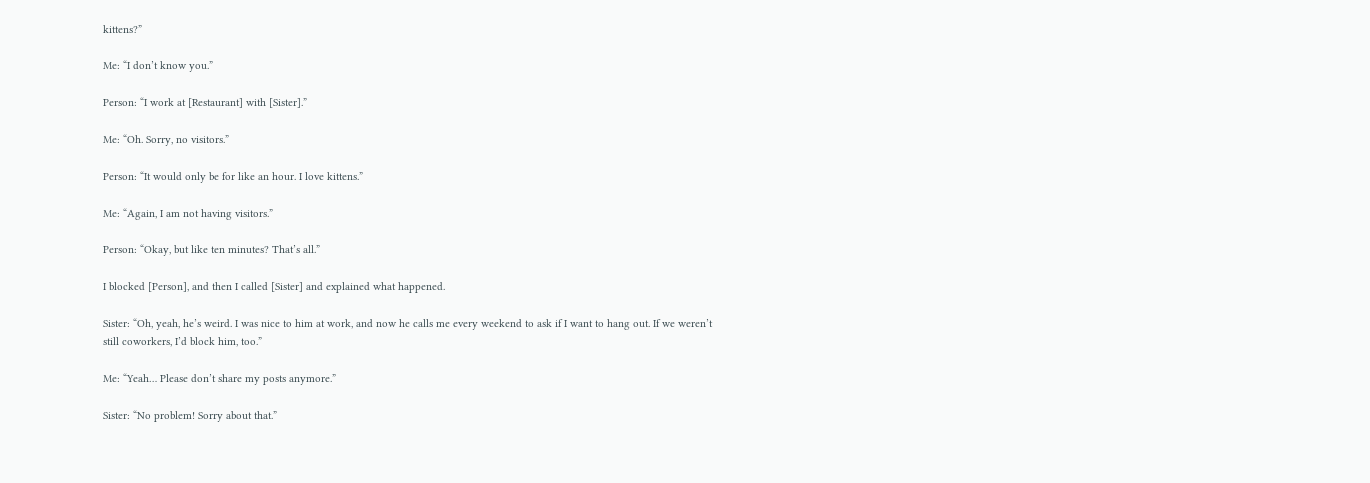kittens?”

Me: “I don’t know you.”

Person: “I work at [Restaurant] with [Sister].”

Me: “Oh. Sorry, no visitors.”

Person: “It would only be for like an hour. I love kittens.”

Me: “Again, I am not having visitors.”

Person: “Okay, but like ten minutes? That’s all.”

I blocked [Person], and then I called [Sister] and explained what happened.

Sister: “Oh, yeah, he’s weird. I was nice to him at work, and now he calls me every weekend to ask if I want to hang out. If we weren’t still coworkers, I’d block him, too.”

Me: “Yeah… Please don’t share my posts anymore.”

Sister: “No problem! Sorry about that.”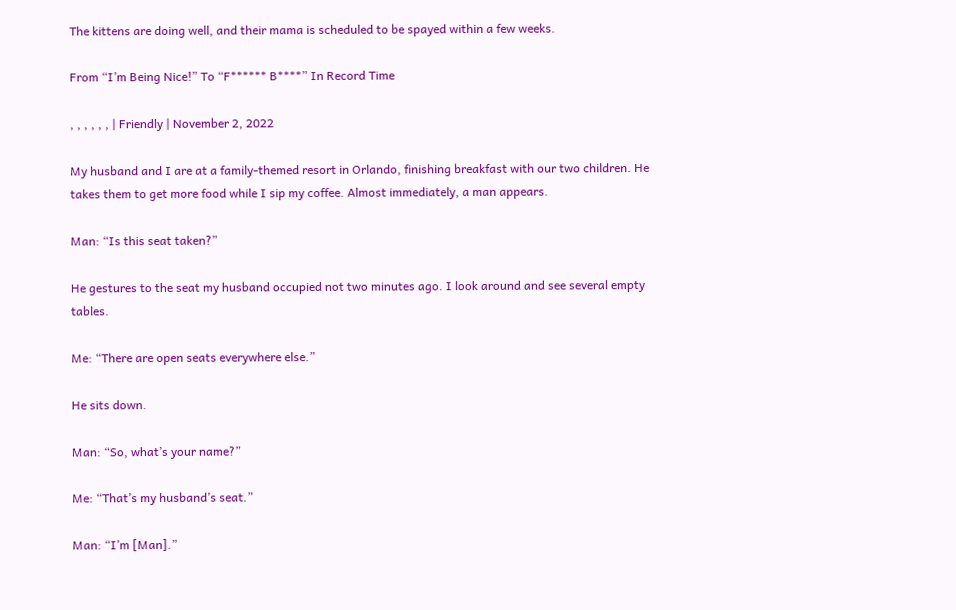The kittens are doing well, and their mama is scheduled to be spayed within a few weeks.

From “I’m Being Nice!” To “F****** B****” In Record Time

, , , , , , | Friendly | November 2, 2022

My husband and I are at a family-themed resort in Orlando, finishing breakfast with our two children. He takes them to get more food while I sip my coffee. Almost immediately, a man appears.

Man: “Is this seat taken?”

He gestures to the seat my husband occupied not two minutes ago. I look around and see several empty tables.

Me: “There are open seats everywhere else.”

He sits down.

Man: “So, what’s your name?”

Me: “That’s my husband’s seat.”

Man: “I’m [Man].”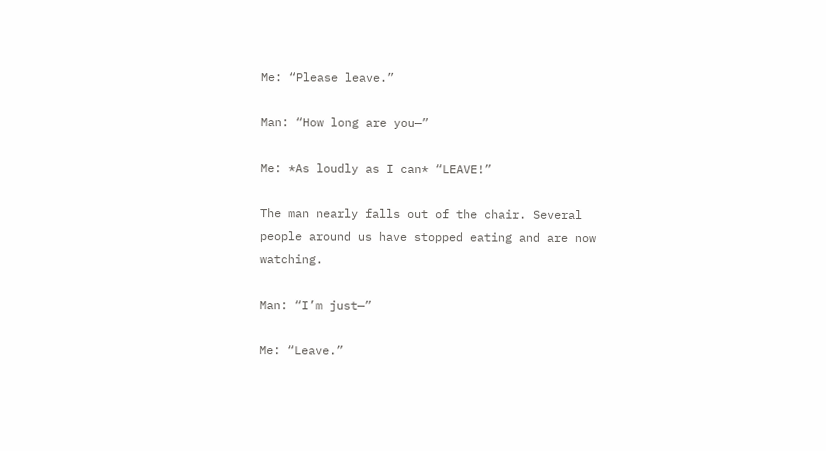Me: “Please leave.”

Man: “How long are you—”

Me: *As loudly as I can* “LEAVE!”

The man nearly falls out of the chair. Several people around us have stopped eating and are now watching.

Man: “I’m just—”

Me: “Leave.”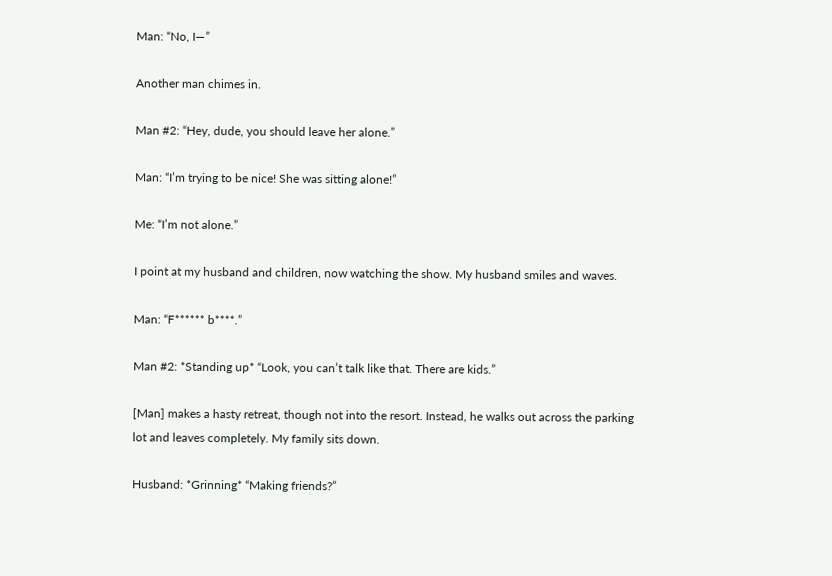Man: “No, I—”

Another man chimes in.

Man #2: “Hey, dude, you should leave her alone.”

Man: “I’m trying to be nice! She was sitting alone!”

Me: “I’m not alone.”

I point at my husband and children, now watching the show. My husband smiles and waves.

Man: “F****** b****.”

Man #2: *Standing up* “Look, you can’t talk like that. There are kids.”

[Man] makes a hasty retreat, though not into the resort. Instead, he walks out across the parking lot and leaves completely. My family sits down.

Husband: *Grinning* “Making friends?”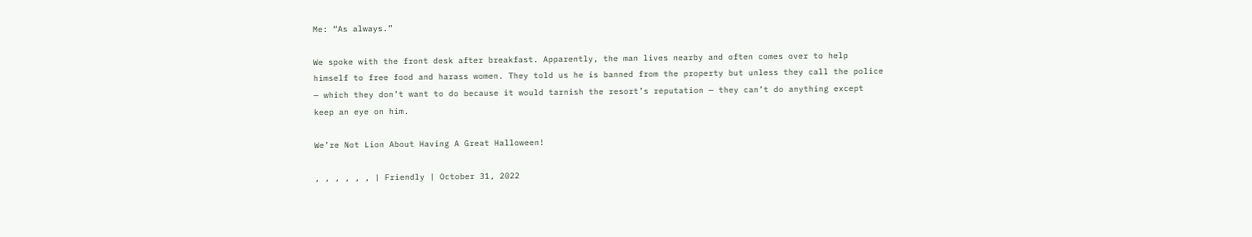Me: “As always.”

We spoke with the front desk after breakfast. Apparently, the man lives nearby and often comes over to help himself to free food and harass women. They told us he is banned from the property but unless they call the police — which they don’t want to do because it would tarnish the resort’s reputation — they can’t do anything except keep an eye on him.

We’re Not Lion About Having A Great Halloween!

, , , , , , | Friendly | October 31, 2022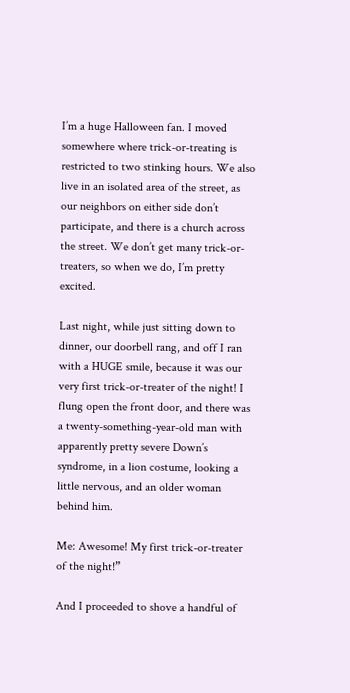I’m a huge Halloween fan. I moved somewhere where trick-or-treating is restricted to two stinking hours. We also live in an isolated area of the street, as our neighbors on either side don’t participate, and there is a church across the street. We don’t get many trick-or-treaters, so when we do, I’m pretty excited.

Last night, while just sitting down to dinner, our doorbell rang, and off I ran with a HUGE smile, because it was our very first trick-or-treater of the night! I flung open the front door, and there was a twenty-something-year-old man with apparently pretty severe Down’s syndrome, in a lion costume, looking a little nervous, and an older woman behind him.

Me: Awesome! My first trick-or-treater of the night!”

And I proceeded to shove a handful of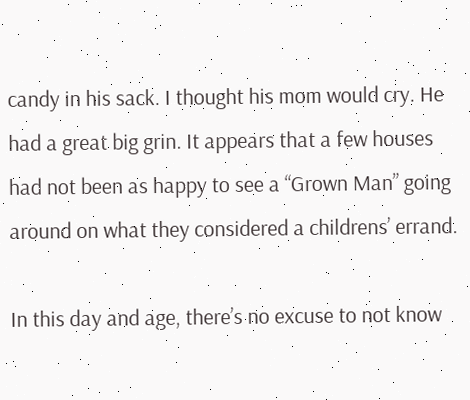candy in his sack. I thought his mom would cry. He had a great big grin. It appears that a few houses had not been as happy to see a “Grown Man” going around on what they considered a childrens’ errand.

In this day and age, there’s no excuse to not know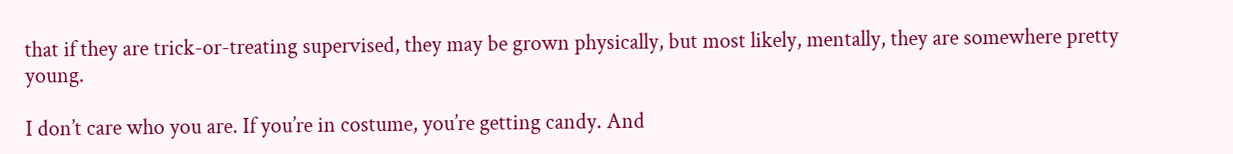that if they are trick-or-treating supervised, they may be grown physically, but most likely, mentally, they are somewhere pretty young.

I don’t care who you are. If you’re in costume, you’re getting candy. And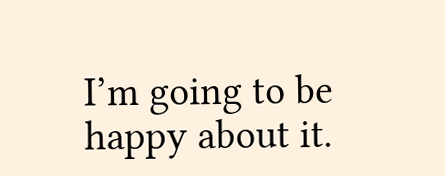I’m going to be happy about it.